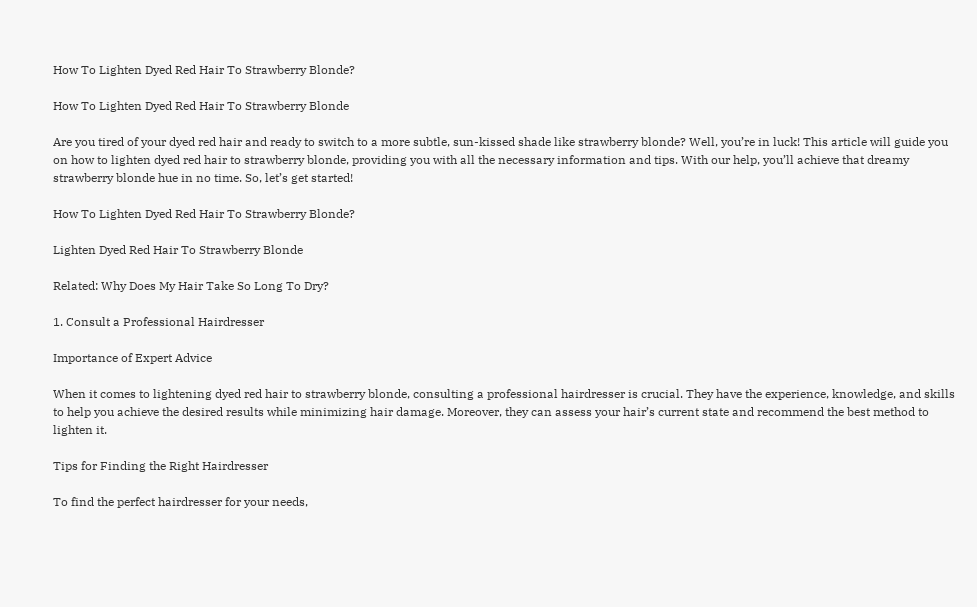How To Lighten Dyed Red Hair To Strawberry Blonde?

How To Lighten Dyed Red Hair To Strawberry Blonde

Are you tired of your dyed red hair and ready to switch to a more subtle, sun-kissed shade like strawberry blonde? Well, you’re in luck! This article will guide you on how to lighten dyed red hair to strawberry blonde, providing you with all the necessary information and tips. With our help, you’ll achieve that dreamy strawberry blonde hue in no time. So, let’s get started!

How To Lighten Dyed Red Hair To Strawberry Blonde?

Lighten Dyed Red Hair To Strawberry Blonde

Related: Why Does My Hair Take So Long To Dry?

1. Consult a Professional Hairdresser

Importance of Expert Advice

When it comes to lightening dyed red hair to strawberry blonde, consulting a professional hairdresser is crucial. They have the experience, knowledge, and skills to help you achieve the desired results while minimizing hair damage. Moreover, they can assess your hair’s current state and recommend the best method to lighten it.

Tips for Finding the Right Hairdresser

To find the perfect hairdresser for your needs,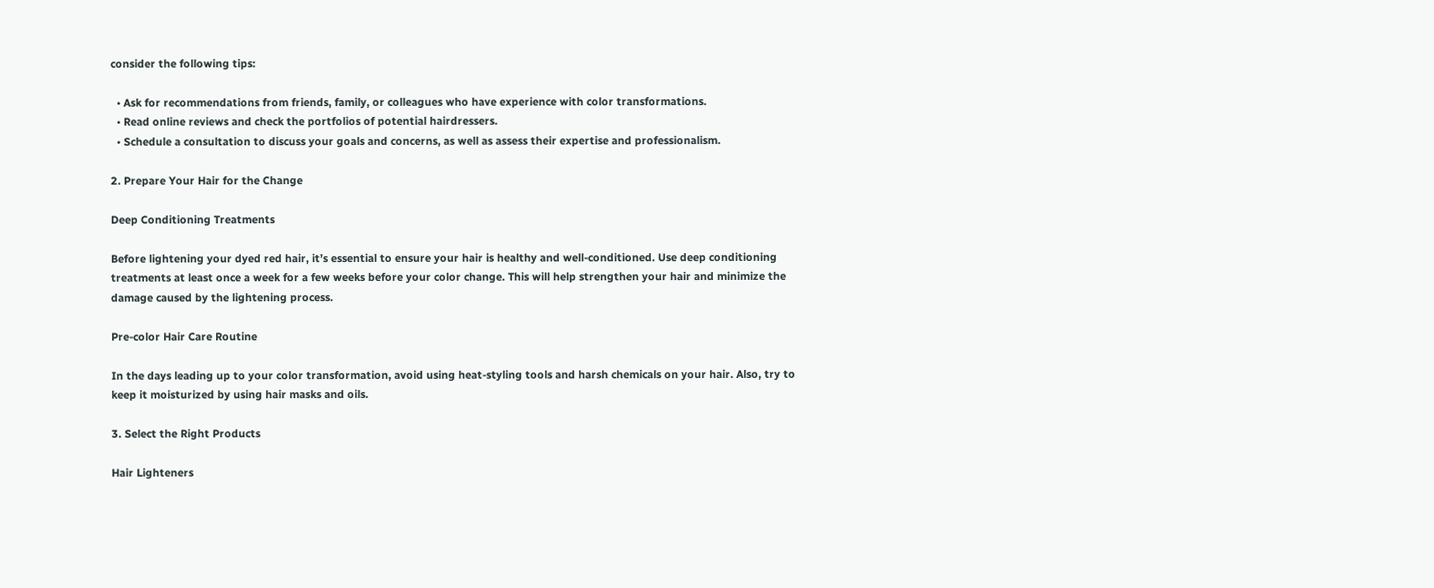consider the following tips:

  • Ask for recommendations from friends, family, or colleagues who have experience with color transformations.
  • Read online reviews and check the portfolios of potential hairdressers.
  • Schedule a consultation to discuss your goals and concerns, as well as assess their expertise and professionalism.

2. Prepare Your Hair for the Change

Deep Conditioning Treatments

Before lightening your dyed red hair, it’s essential to ensure your hair is healthy and well-conditioned. Use deep conditioning treatments at least once a week for a few weeks before your color change. This will help strengthen your hair and minimize the damage caused by the lightening process.

Pre-color Hair Care Routine

In the days leading up to your color transformation, avoid using heat-styling tools and harsh chemicals on your hair. Also, try to keep it moisturized by using hair masks and oils.

3. Select the Right Products

Hair Lighteners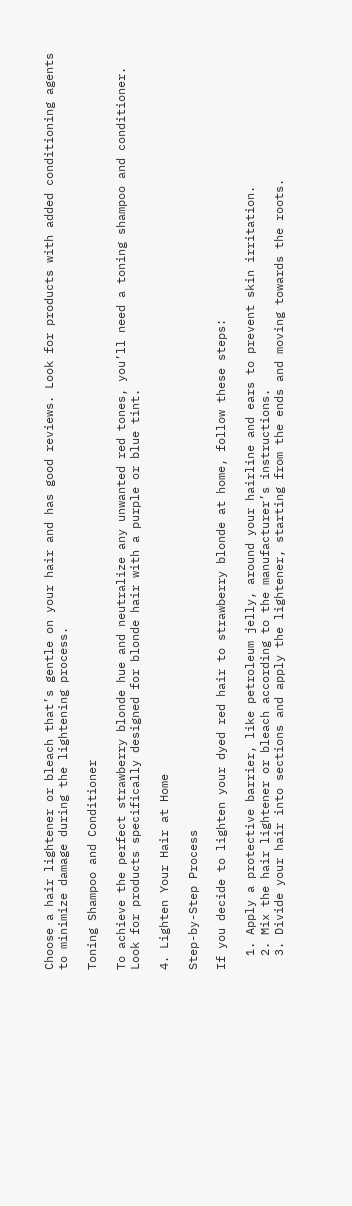Choose a hair lightener or bleach that’s gentle on your hair and has good reviews. Look for products with added conditioning agents to minimize damage during the lightening process.

Toning Shampoo and Conditioner

To achieve the perfect strawberry blonde hue and neutralize any unwanted red tones, you’ll need a toning shampoo and conditioner. Look for products specifically designed for blonde hair with a purple or blue tint.

4. Lighten Your Hair at Home

Step-by-Step Process

If you decide to lighten your dyed red hair to strawberry blonde at home, follow these steps:

  1. Apply a protective barrier, like petroleum jelly, around your hairline and ears to prevent skin irritation.
  2. Mix the hair lightener or bleach according to the manufacturer’s instructions.
  3. Divide your hair into sections and apply the lightener, starting from the ends and moving towards the roots.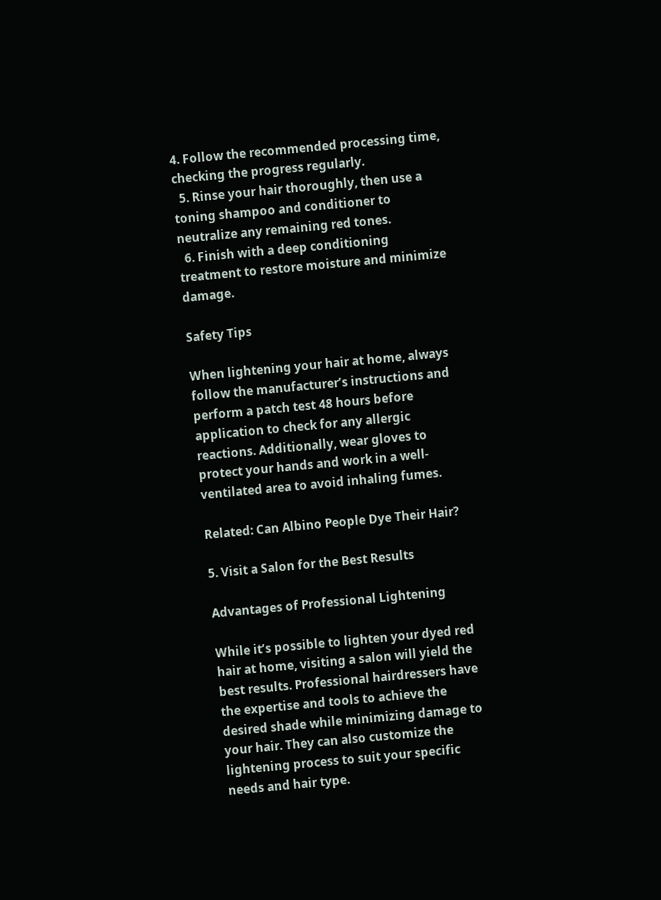4. Follow the recommended processing time, checking the progress regularly.
  5. Rinse your hair thoroughly, then use a toning shampoo and conditioner to neutralize any remaining red tones.
  6. Finish with a deep conditioning treatment to restore moisture and minimize damage.

Safety Tips

When lightening your hair at home, always follow the manufacturer’s instructions and perform a patch test 48 hours before application to check for any allergic reactions. Additionally, wear gloves to protect your hands and work in a well-ventilated area to avoid inhaling fumes.

Related: Can Albino People Dye Their Hair?

5. Visit a Salon for the Best Results

Advantages of Professional Lightening

While it’s possible to lighten your dyed red hair at home, visiting a salon will yield the best results. Professional hairdressers have the expertise and tools to achieve the desired shade while minimizing damage to your hair. They can also customize the lightening process to suit your specific needs and hair type.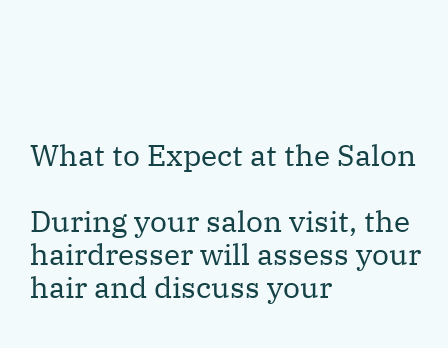What to Expect at the Salon

During your salon visit, the hairdresser will assess your hair and discuss your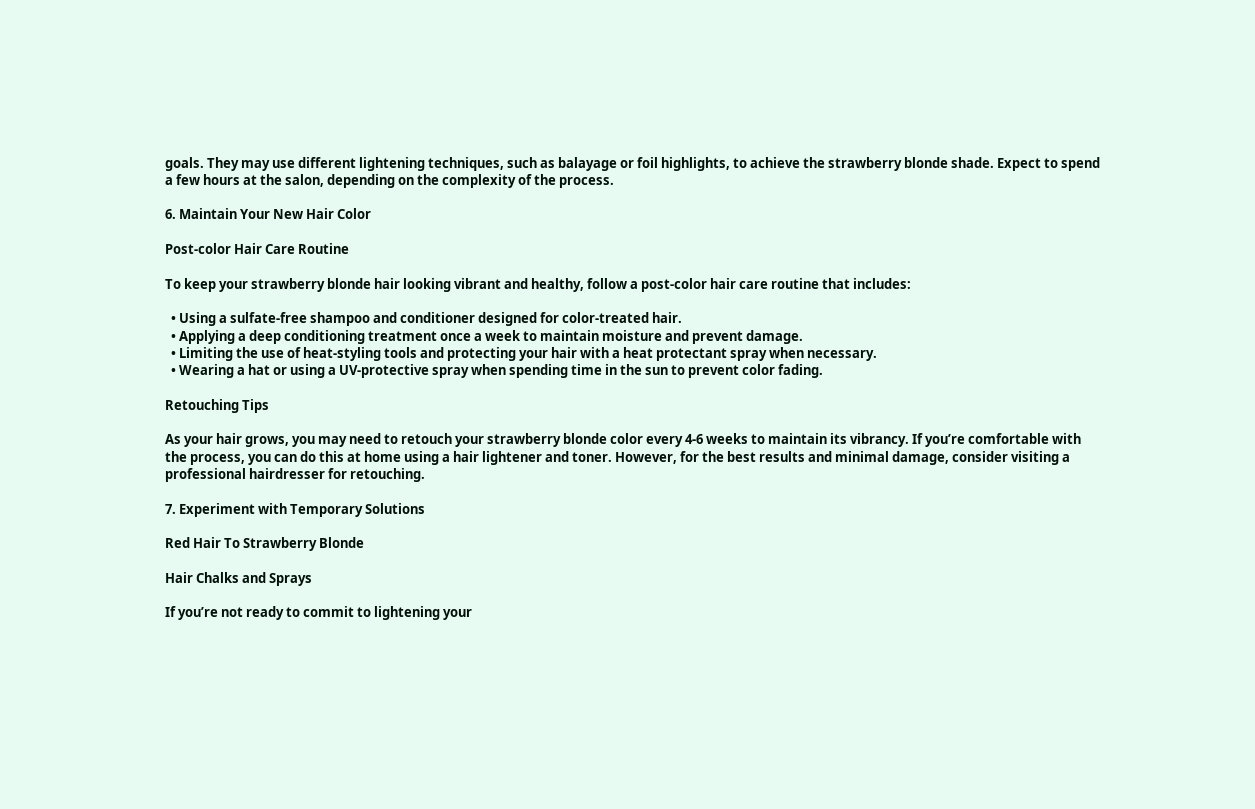goals. They may use different lightening techniques, such as balayage or foil highlights, to achieve the strawberry blonde shade. Expect to spend a few hours at the salon, depending on the complexity of the process.

6. Maintain Your New Hair Color

Post-color Hair Care Routine

To keep your strawberry blonde hair looking vibrant and healthy, follow a post-color hair care routine that includes:

  • Using a sulfate-free shampoo and conditioner designed for color-treated hair.
  • Applying a deep conditioning treatment once a week to maintain moisture and prevent damage.
  • Limiting the use of heat-styling tools and protecting your hair with a heat protectant spray when necessary.
  • Wearing a hat or using a UV-protective spray when spending time in the sun to prevent color fading.

Retouching Tips

As your hair grows, you may need to retouch your strawberry blonde color every 4-6 weeks to maintain its vibrancy. If you’re comfortable with the process, you can do this at home using a hair lightener and toner. However, for the best results and minimal damage, consider visiting a professional hairdresser for retouching.

7. Experiment with Temporary Solutions

Red Hair To Strawberry Blonde

Hair Chalks and Sprays

If you’re not ready to commit to lightening your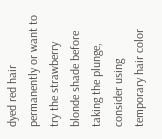dyed red hair permanently or want to try the strawberry blonde shade before taking the plunge, consider using temporary hair color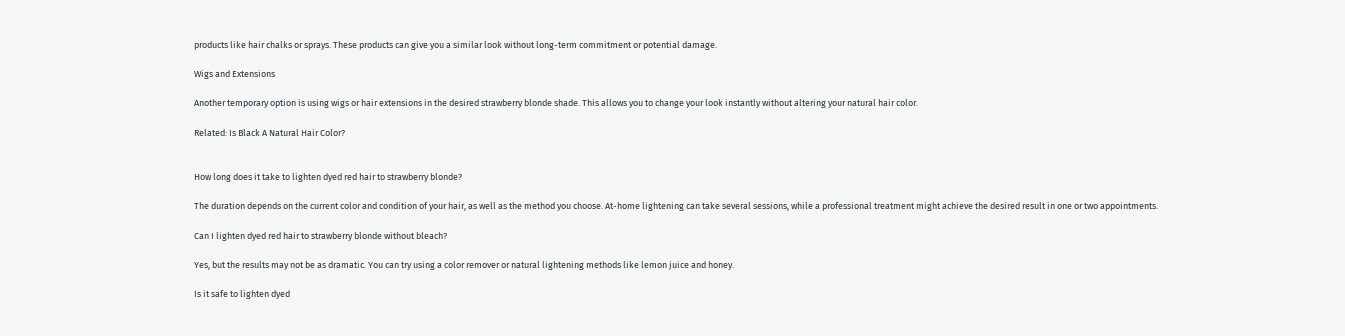products like hair chalks or sprays. These products can give you a similar look without long-term commitment or potential damage.

Wigs and Extensions

Another temporary option is using wigs or hair extensions in the desired strawberry blonde shade. This allows you to change your look instantly without altering your natural hair color.

Related: Is Black A Natural Hair Color?


How long does it take to lighten dyed red hair to strawberry blonde?

The duration depends on the current color and condition of your hair, as well as the method you choose. At-home lightening can take several sessions, while a professional treatment might achieve the desired result in one or two appointments.

Can I lighten dyed red hair to strawberry blonde without bleach?

Yes, but the results may not be as dramatic. You can try using a color remover or natural lightening methods like lemon juice and honey.

Is it safe to lighten dyed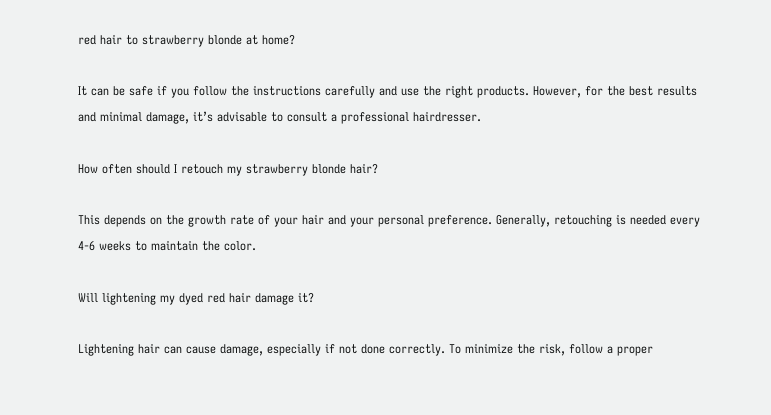red hair to strawberry blonde at home?

It can be safe if you follow the instructions carefully and use the right products. However, for the best results and minimal damage, it’s advisable to consult a professional hairdresser.

How often should I retouch my strawberry blonde hair?

This depends on the growth rate of your hair and your personal preference. Generally, retouching is needed every 4-6 weeks to maintain the color.

Will lightening my dyed red hair damage it?

Lightening hair can cause damage, especially if not done correctly. To minimize the risk, follow a proper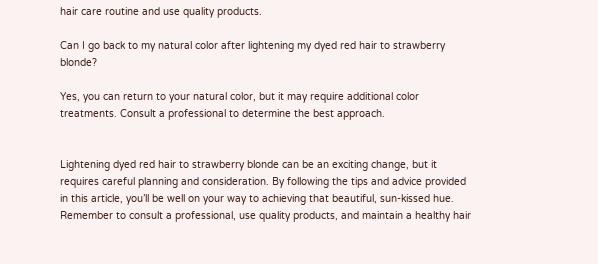hair care routine and use quality products.

Can I go back to my natural color after lightening my dyed red hair to strawberry blonde?

Yes, you can return to your natural color, but it may require additional color treatments. Consult a professional to determine the best approach.


Lightening dyed red hair to strawberry blonde can be an exciting change, but it requires careful planning and consideration. By following the tips and advice provided in this article, you’ll be well on your way to achieving that beautiful, sun-kissed hue. Remember to consult a professional, use quality products, and maintain a healthy hair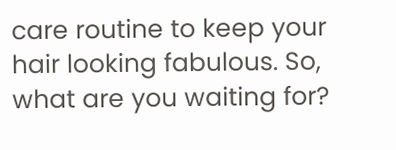care routine to keep your hair looking fabulous. So, what are you waiting for?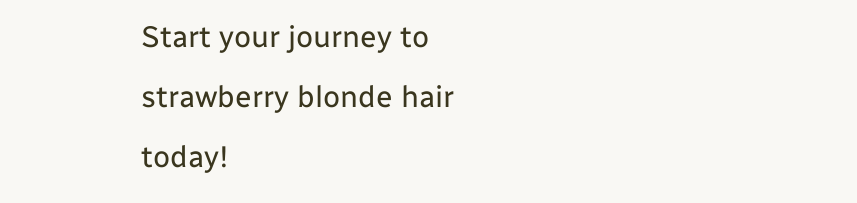Start your journey to strawberry blonde hair today!